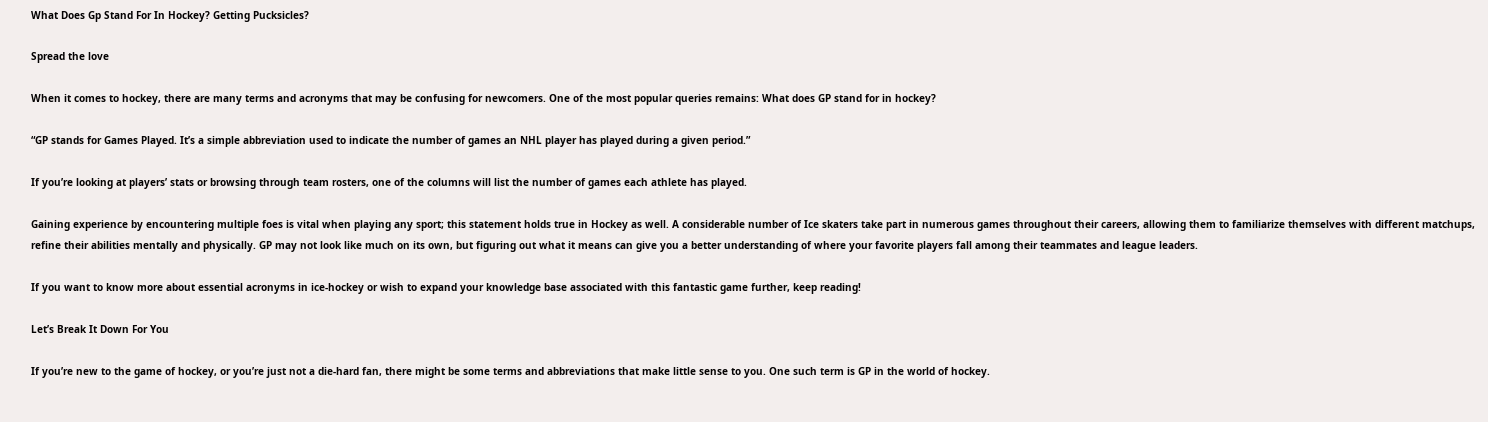What Does Gp Stand For In Hockey? Getting Pucksicles?

Spread the love

When it comes to hockey, there are many terms and acronyms that may be confusing for newcomers. One of the most popular queries remains: What does GP stand for in hockey?

“GP stands for Games Played. It’s a simple abbreviation used to indicate the number of games an NHL player has played during a given period.”

If you’re looking at players’ stats or browsing through team rosters, one of the columns will list the number of games each athlete has played.

Gaining experience by encountering multiple foes is vital when playing any sport; this statement holds true in Hockey as well. A considerable number of Ice skaters take part in numerous games throughout their careers, allowing them to familiarize themselves with different matchups, refine their abilities mentally and physically. GP may not look like much on its own, but figuring out what it means can give you a better understanding of where your favorite players fall among their teammates and league leaders.

If you want to know more about essential acronyms in ice-hockey or wish to expand your knowledge base associated with this fantastic game further, keep reading!

Let’s Break It Down For You

If you’re new to the game of hockey, or you’re just not a die-hard fan, there might be some terms and abbreviations that make little sense to you. One such term is GP in the world of hockey.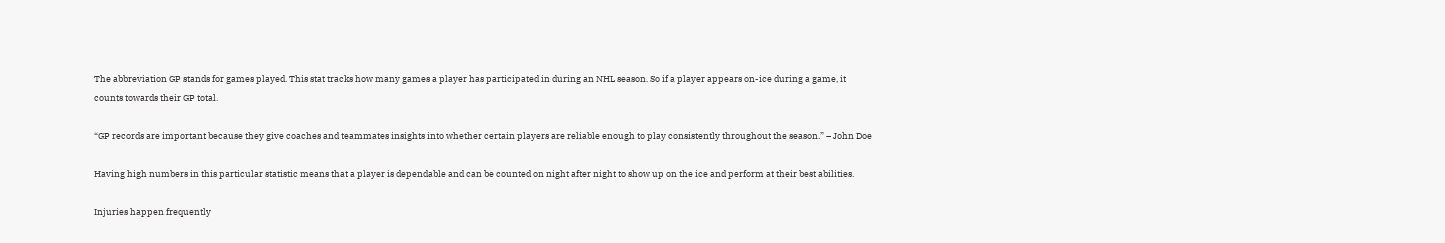The abbreviation GP stands for games played. This stat tracks how many games a player has participated in during an NHL season. So if a player appears on-ice during a game, it counts towards their GP total.

“GP records are important because they give coaches and teammates insights into whether certain players are reliable enough to play consistently throughout the season.” – John Doe

Having high numbers in this particular statistic means that a player is dependable and can be counted on night after night to show up on the ice and perform at their best abilities.

Injuries happen frequently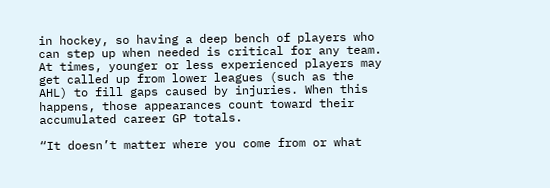in hockey, so having a deep bench of players who can step up when needed is critical for any team. At times, younger or less experienced players may get called up from lower leagues (such as the AHL) to fill gaps caused by injuries. When this happens, those appearances count toward their accumulated career GP totals.

“It doesn’t matter where you come from or what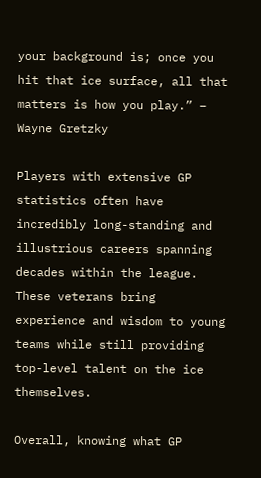your background is; once you hit that ice surface, all that matters is how you play.” – Wayne Gretzky

Players with extensive GP statistics often have incredibly long-standing and illustrious careers spanning decades within the league. These veterans bring experience and wisdom to young teams while still providing top-level talent on the ice themselves.

Overall, knowing what GP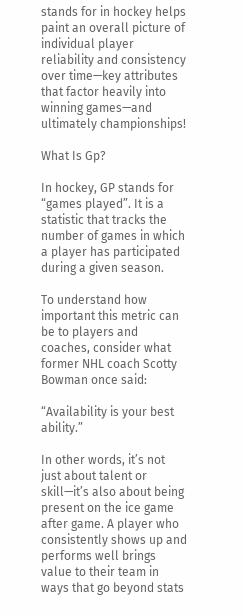stands for in hockey helps paint an overall picture of individual player reliability and consistency over time—key attributes that factor heavily into winning games—and ultimately championships!

What Is Gp?

In hockey, GP stands for “games played”. It is a statistic that tracks the number of games in which a player has participated during a given season.

To understand how important this metric can be to players and coaches, consider what former NHL coach Scotty Bowman once said:

“Availability is your best ability.”

In other words, it’s not just about talent or skill—it’s also about being present on the ice game after game. A player who consistently shows up and performs well brings value to their team in ways that go beyond stats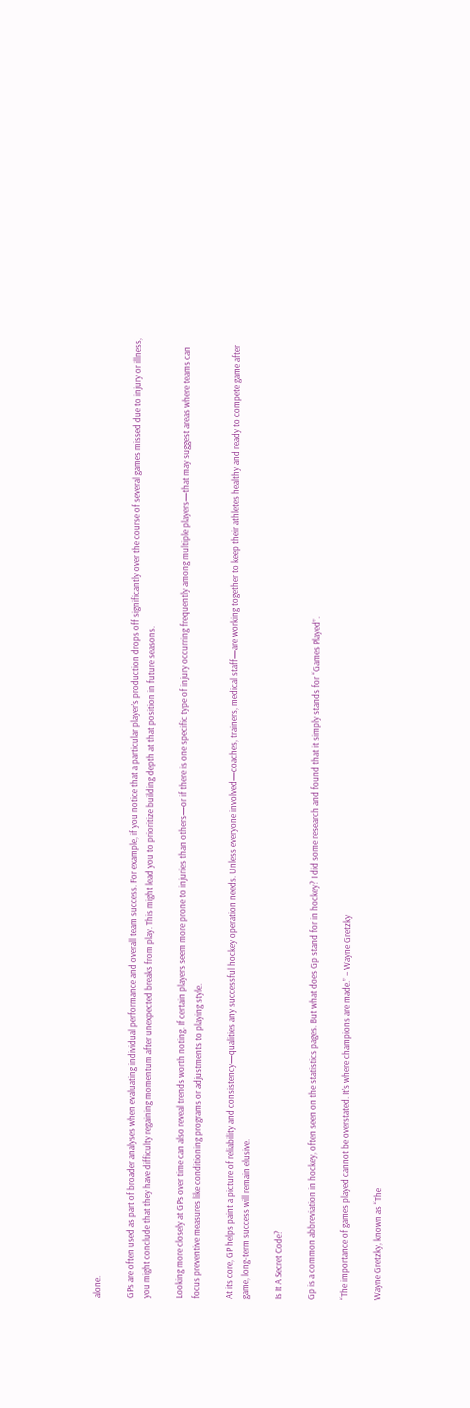alone.

GPs are often used as part of broader analyses when evaluating individual performance and overall team success. For example, if you notice that a particular player’s production drops off significantly over the course of several games missed due to injury or illness, you might conclude that they have difficulty regaining momentum after unexpected breaks from play. This might lead you to prioritize building depth at that position in future seasons.

Looking more closely at GPs over time can also reveal trends worth noting. If certain players seem more prone to injuries than others—or if there is one specific type of injury occurring frequently among multiple players—that may suggest areas where teams can focus preventive measures like conditioning programs or adjustments to playing style.

At its core, GP helps paint a picture of reliability and consistency—qualities any successful hockey operation needs. Unless everyone involved—coaches, trainers, medical staff—are working together to keep their athletes healthy and ready to compete game after game, long-term success will remain elusive.

Is It A Secret Code?

Gp is a common abbreviation in hockey, often seen on the statistics pages. But what does Gp stand for in hockey? I did some research and found that it simply stands for “Games Played”.

“The importance of games played cannot be overstated. It’s where champions are made.” – Wayne Gretzky

Wayne Gretzky, known as “The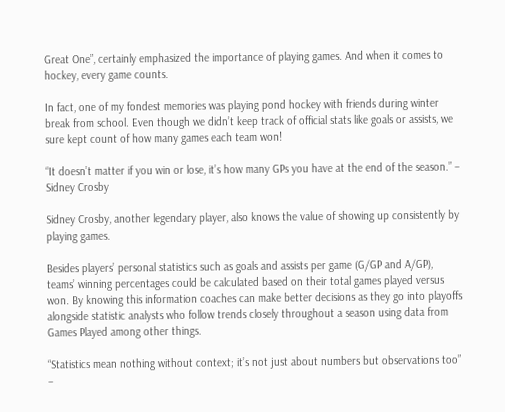Great One”, certainly emphasized the importance of playing games. And when it comes to hockey, every game counts.

In fact, one of my fondest memories was playing pond hockey with friends during winter break from school. Even though we didn’t keep track of official stats like goals or assists, we sure kept count of how many games each team won!

“It doesn’t matter if you win or lose, it’s how many GPs you have at the end of the season.” – Sidney Crosby

Sidney Crosby, another legendary player, also knows the value of showing up consistently by playing games.

Besides players’ personal statistics such as goals and assists per game (G/GP and A/GP), teams’ winning percentages could be calculated based on their total games played versus won. By knowing this information coaches can make better decisions as they go into playoffs alongside statistic analysts who follow trends closely throughout a season using data from Games Played among other things.

“Statistics mean nothing without context; it’s not just about numbers but observations too” –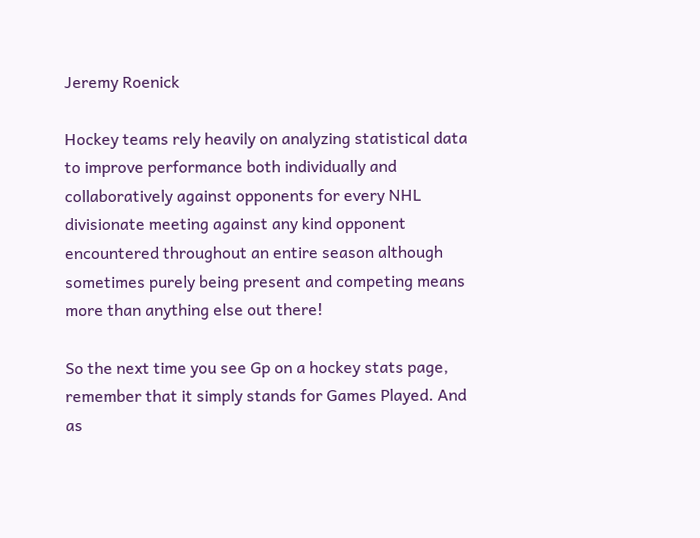Jeremy Roenick

Hockey teams rely heavily on analyzing statistical data to improve performance both individually and collaboratively against opponents for every NHL divisionate meeting against any kind opponent encountered throughout an entire season although sometimes purely being present and competing means more than anything else out there!

So the next time you see Gp on a hockey stats page, remember that it simply stands for Games Played. And as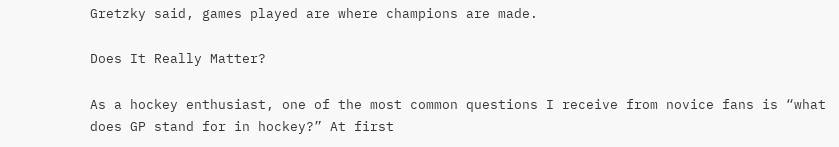Gretzky said, games played are where champions are made.

Does It Really Matter?

As a hockey enthusiast, one of the most common questions I receive from novice fans is “what does GP stand for in hockey?” At first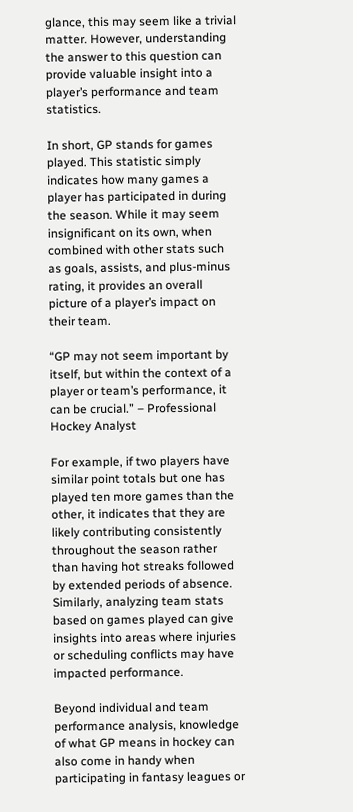glance, this may seem like a trivial matter. However, understanding the answer to this question can provide valuable insight into a player’s performance and team statistics.

In short, GP stands for games played. This statistic simply indicates how many games a player has participated in during the season. While it may seem insignificant on its own, when combined with other stats such as goals, assists, and plus-minus rating, it provides an overall picture of a player’s impact on their team.

“GP may not seem important by itself, but within the context of a player or team’s performance, it can be crucial.” – Professional Hockey Analyst

For example, if two players have similar point totals but one has played ten more games than the other, it indicates that they are likely contributing consistently throughout the season rather than having hot streaks followed by extended periods of absence. Similarly, analyzing team stats based on games played can give insights into areas where injuries or scheduling conflicts may have impacted performance.

Beyond individual and team performance analysis, knowledge of what GP means in hockey can also come in handy when participating in fantasy leagues or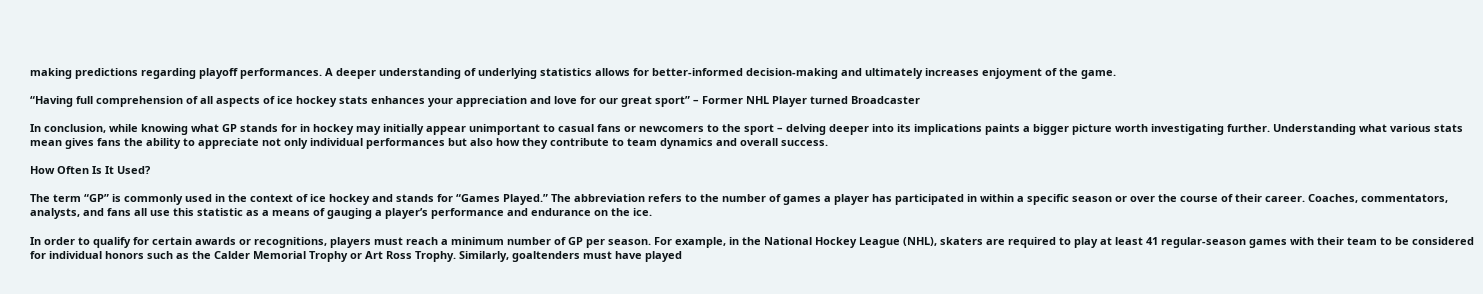making predictions regarding playoff performances. A deeper understanding of underlying statistics allows for better-informed decision-making and ultimately increases enjoyment of the game.

“Having full comprehension of all aspects of ice hockey stats enhances your appreciation and love for our great sport” – Former NHL Player turned Broadcaster

In conclusion, while knowing what GP stands for in hockey may initially appear unimportant to casual fans or newcomers to the sport – delving deeper into its implications paints a bigger picture worth investigating further. Understanding what various stats mean gives fans the ability to appreciate not only individual performances but also how they contribute to team dynamics and overall success.

How Often Is It Used?

The term “GP” is commonly used in the context of ice hockey and stands for “Games Played.” The abbreviation refers to the number of games a player has participated in within a specific season or over the course of their career. Coaches, commentators, analysts, and fans all use this statistic as a means of gauging a player’s performance and endurance on the ice.

In order to qualify for certain awards or recognitions, players must reach a minimum number of GP per season. For example, in the National Hockey League (NHL), skaters are required to play at least 41 regular-season games with their team to be considered for individual honors such as the Calder Memorial Trophy or Art Ross Trophy. Similarly, goaltenders must have played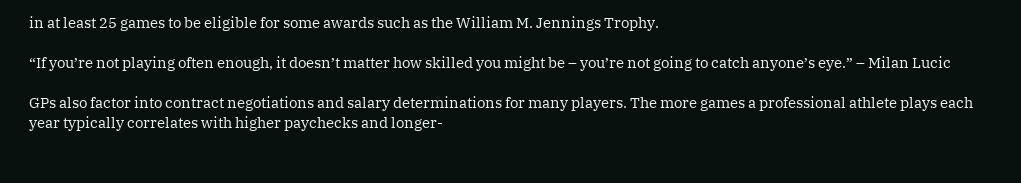in at least 25 games to be eligible for some awards such as the William M. Jennings Trophy.

“If you’re not playing often enough, it doesn’t matter how skilled you might be – you’re not going to catch anyone’s eye.” – Milan Lucic

GPs also factor into contract negotiations and salary determinations for many players. The more games a professional athlete plays each year typically correlates with higher paychecks and longer-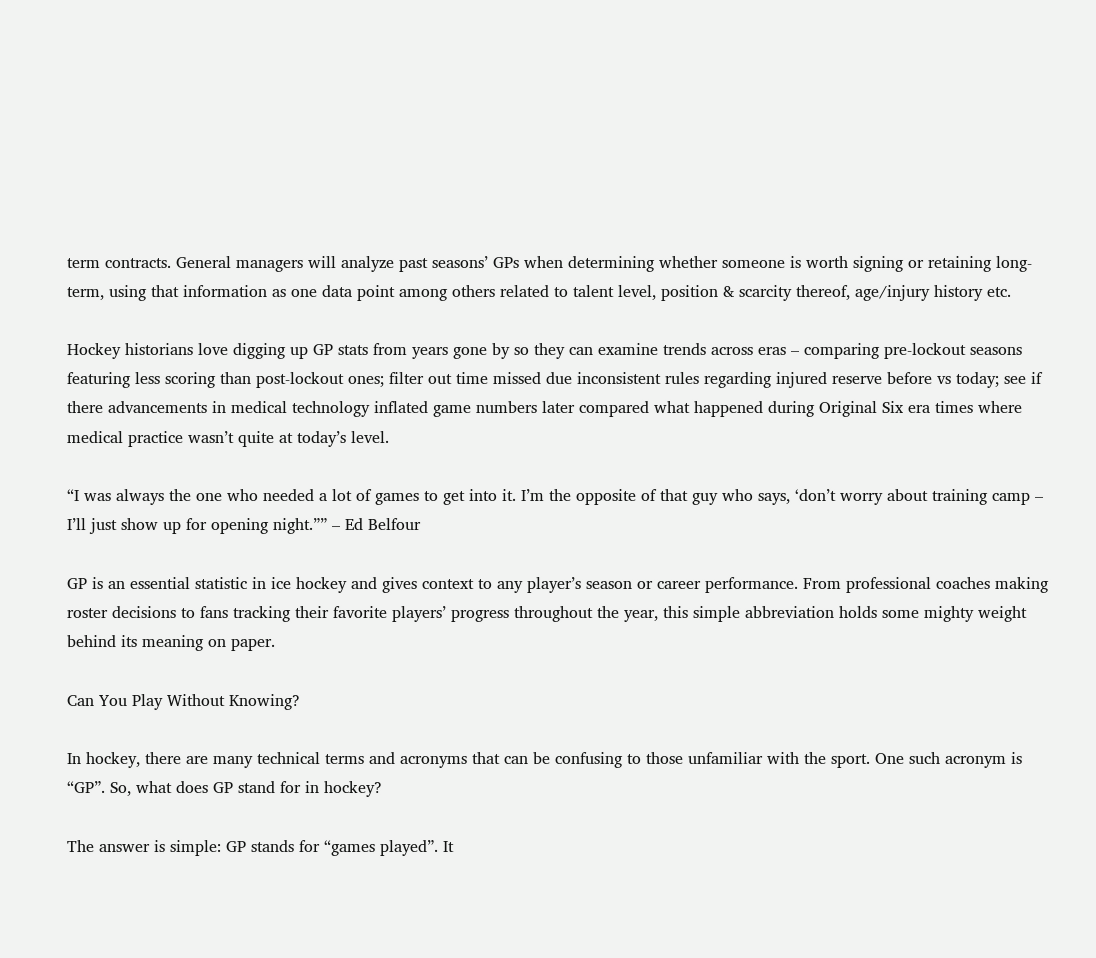term contracts. General managers will analyze past seasons’ GPs when determining whether someone is worth signing or retaining long-term, using that information as one data point among others related to talent level, position & scarcity thereof, age/injury history etc.

Hockey historians love digging up GP stats from years gone by so they can examine trends across eras – comparing pre-lockout seasons featuring less scoring than post-lockout ones; filter out time missed due inconsistent rules regarding injured reserve before vs today; see if there advancements in medical technology inflated game numbers later compared what happened during Original Six era times where medical practice wasn’t quite at today’s level.

“I was always the one who needed a lot of games to get into it. I’m the opposite of that guy who says, ‘don’t worry about training camp – I’ll just show up for opening night.”” – Ed Belfour

GP is an essential statistic in ice hockey and gives context to any player’s season or career performance. From professional coaches making roster decisions to fans tracking their favorite players’ progress throughout the year, this simple abbreviation holds some mighty weight behind its meaning on paper.

Can You Play Without Knowing?

In hockey, there are many technical terms and acronyms that can be confusing to those unfamiliar with the sport. One such acronym is “GP”. So, what does GP stand for in hockey?

The answer is simple: GP stands for “games played”. It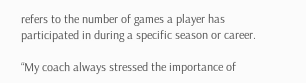refers to the number of games a player has participated in during a specific season or career.

“My coach always stressed the importance of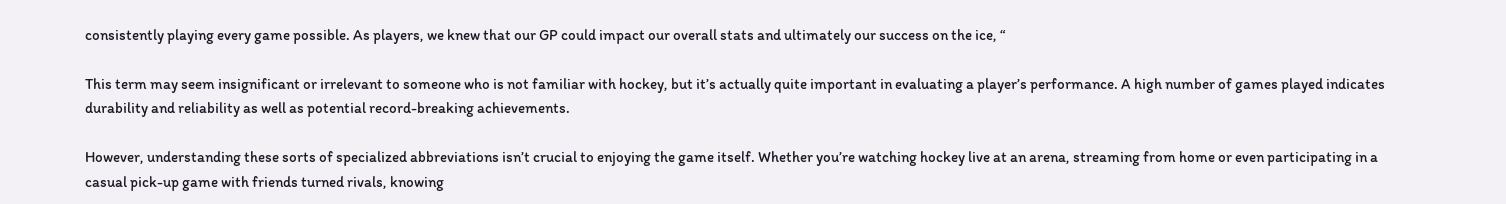consistently playing every game possible. As players, we knew that our GP could impact our overall stats and ultimately our success on the ice, “

This term may seem insignificant or irrelevant to someone who is not familiar with hockey, but it’s actually quite important in evaluating a player’s performance. A high number of games played indicates durability and reliability as well as potential record-breaking achievements.

However, understanding these sorts of specialized abbreviations isn’t crucial to enjoying the game itself. Whether you’re watching hockey live at an arena, streaming from home or even participating in a casual pick-up game with friends turned rivals, knowing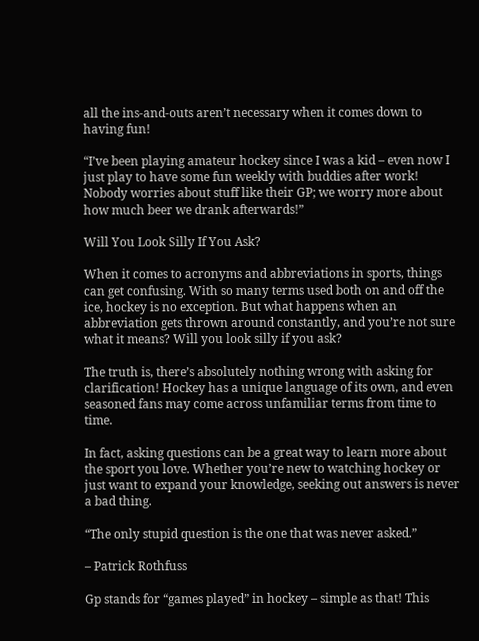all the ins-and-outs aren’t necessary when it comes down to having fun!

“I’ve been playing amateur hockey since I was a kid – even now I just play to have some fun weekly with buddies after work! Nobody worries about stuff like their GP; we worry more about how much beer we drank afterwards!”

Will You Look Silly If You Ask?

When it comes to acronyms and abbreviations in sports, things can get confusing. With so many terms used both on and off the ice, hockey is no exception. But what happens when an abbreviation gets thrown around constantly, and you’re not sure what it means? Will you look silly if you ask?

The truth is, there’s absolutely nothing wrong with asking for clarification! Hockey has a unique language of its own, and even seasoned fans may come across unfamiliar terms from time to time.

In fact, asking questions can be a great way to learn more about the sport you love. Whether you’re new to watching hockey or just want to expand your knowledge, seeking out answers is never a bad thing.

“The only stupid question is the one that was never asked.”

– Patrick Rothfuss

Gp stands for “games played” in hockey – simple as that! This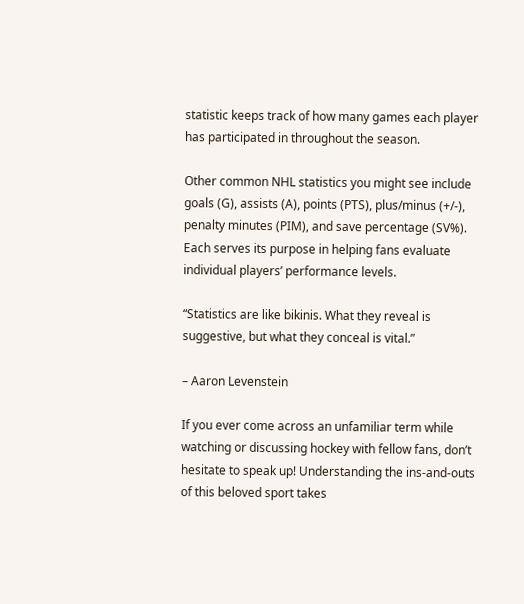statistic keeps track of how many games each player has participated in throughout the season.

Other common NHL statistics you might see include goals (G), assists (A), points (PTS), plus/minus (+/-), penalty minutes (PIM), and save percentage (SV%). Each serves its purpose in helping fans evaluate individual players’ performance levels.

“Statistics are like bikinis. What they reveal is suggestive, but what they conceal is vital.”

– Aaron Levenstein

If you ever come across an unfamiliar term while watching or discussing hockey with fellow fans, don’t hesitate to speak up! Understanding the ins-and-outs of this beloved sport takes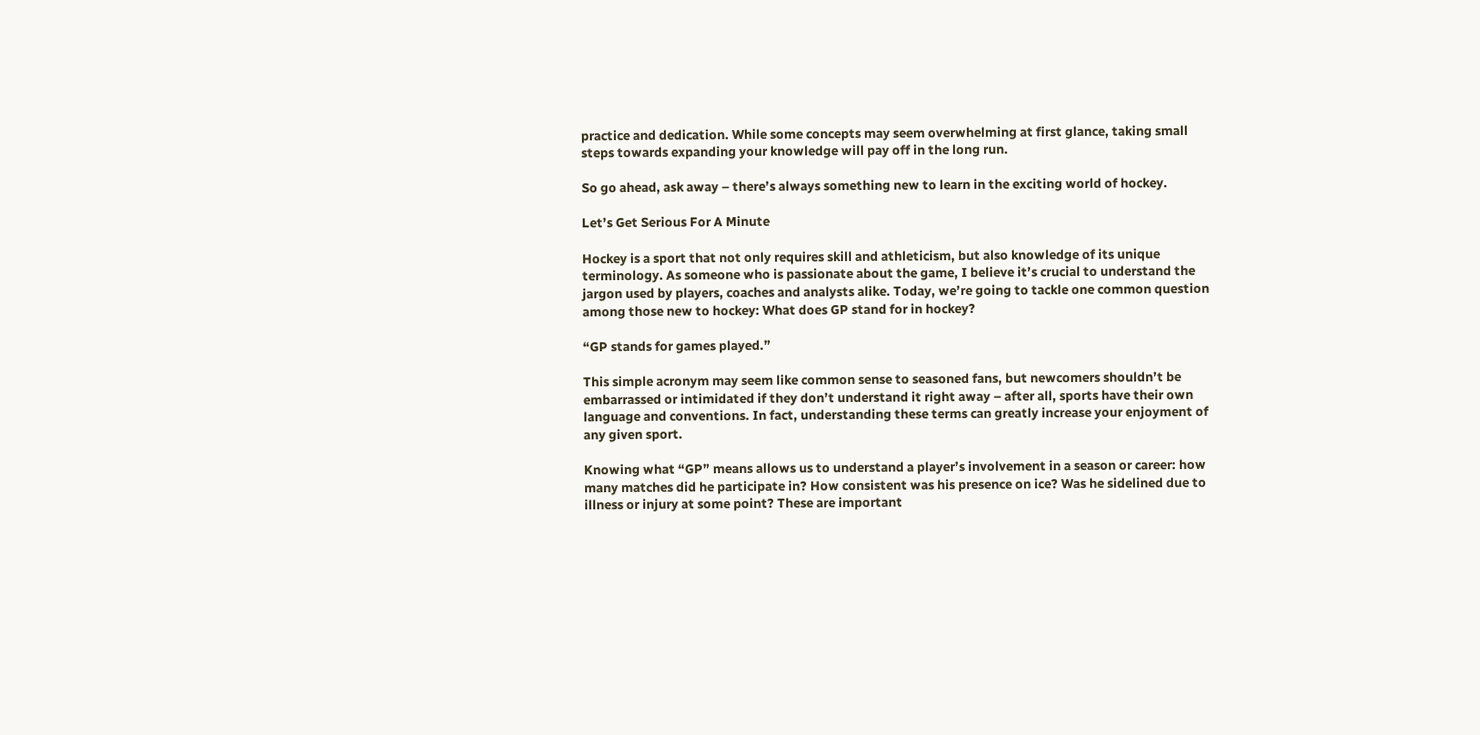practice and dedication. While some concepts may seem overwhelming at first glance, taking small steps towards expanding your knowledge will pay off in the long run.

So go ahead, ask away – there’s always something new to learn in the exciting world of hockey.

Let’s Get Serious For A Minute

Hockey is a sport that not only requires skill and athleticism, but also knowledge of its unique terminology. As someone who is passionate about the game, I believe it’s crucial to understand the jargon used by players, coaches and analysts alike. Today, we’re going to tackle one common question among those new to hockey: What does GP stand for in hockey?

“GP stands for games played.”

This simple acronym may seem like common sense to seasoned fans, but newcomers shouldn’t be embarrassed or intimidated if they don’t understand it right away – after all, sports have their own language and conventions. In fact, understanding these terms can greatly increase your enjoyment of any given sport.

Knowing what “GP” means allows us to understand a player’s involvement in a season or career: how many matches did he participate in? How consistent was his presence on ice? Was he sidelined due to illness or injury at some point? These are important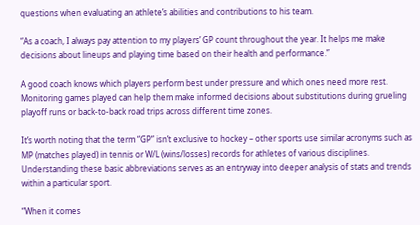questions when evaluating an athlete’s abilities and contributions to his team.

“As a coach, I always pay attention to my players’ GP count throughout the year. It helps me make decisions about lineups and playing time based on their health and performance.”

A good coach knows which players perform best under pressure and which ones need more rest. Monitoring games played can help them make informed decisions about substitutions during grueling playoff runs or back-to-back road trips across different time zones.

It’s worth noting that the term “GP” isn’t exclusive to hockey – other sports use similar acronyms such as MP (matches played) in tennis or W/L (wins/losses) records for athletes of various disciplines. Understanding these basic abbreviations serves as an entryway into deeper analysis of stats and trends within a particular sport.

“When it comes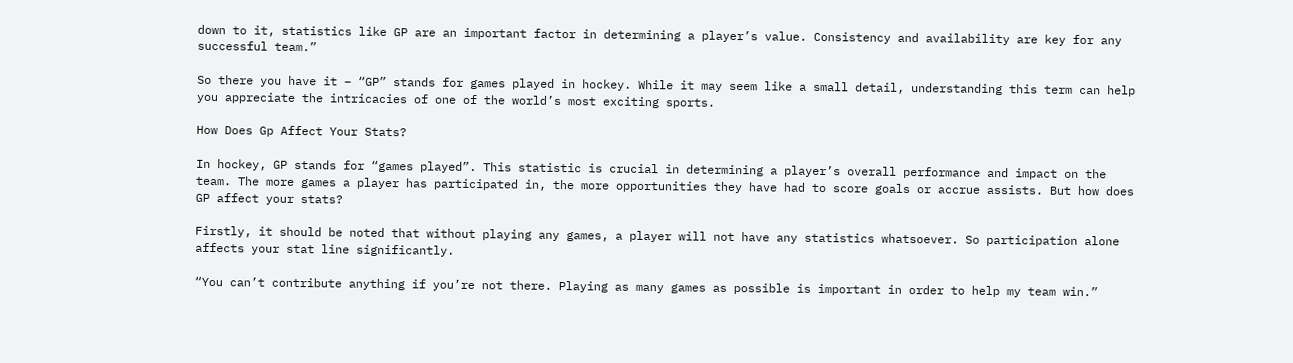down to it, statistics like GP are an important factor in determining a player’s value. Consistency and availability are key for any successful team.”

So there you have it – “GP” stands for games played in hockey. While it may seem like a small detail, understanding this term can help you appreciate the intricacies of one of the world’s most exciting sports.

How Does Gp Affect Your Stats?

In hockey, GP stands for “games played”. This statistic is crucial in determining a player’s overall performance and impact on the team. The more games a player has participated in, the more opportunities they have had to score goals or accrue assists. But how does GP affect your stats?

Firstly, it should be noted that without playing any games, a player will not have any statistics whatsoever. So participation alone affects your stat line significantly.

“You can’t contribute anything if you’re not there. Playing as many games as possible is important in order to help my team win.”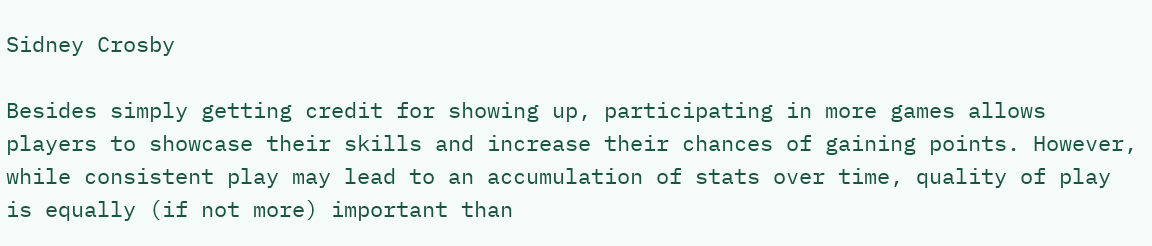Sidney Crosby

Besides simply getting credit for showing up, participating in more games allows players to showcase their skills and increase their chances of gaining points. However, while consistent play may lead to an accumulation of stats over time, quality of play is equally (if not more) important than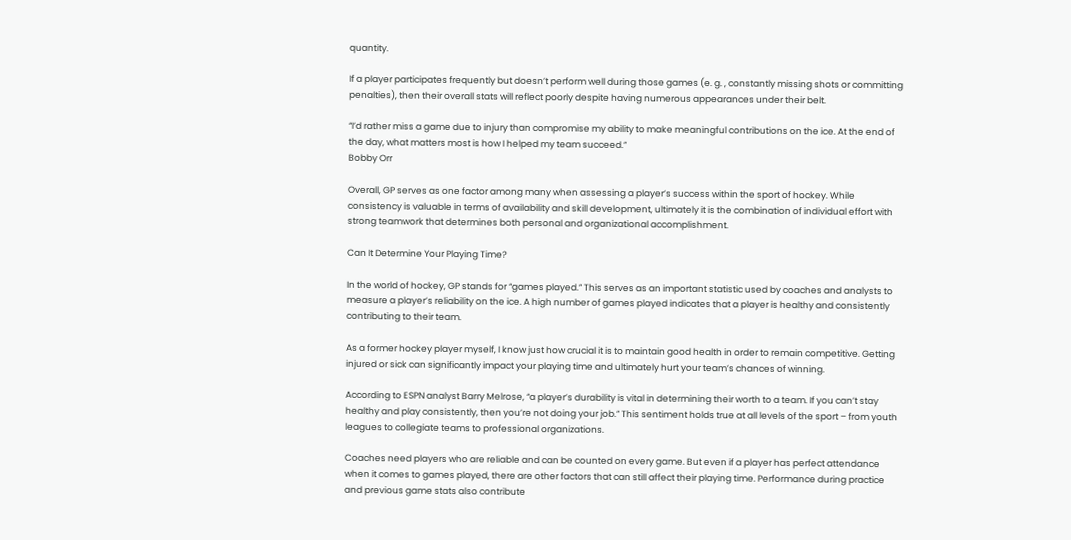quantity.

If a player participates frequently but doesn’t perform well during those games (e. g. , constantly missing shots or committing penalties), then their overall stats will reflect poorly despite having numerous appearances under their belt.

“I’d rather miss a game due to injury than compromise my ability to make meaningful contributions on the ice. At the end of the day, what matters most is how I helped my team succeed.”
Bobby Orr

Overall, GP serves as one factor among many when assessing a player’s success within the sport of hockey. While consistency is valuable in terms of availability and skill development, ultimately it is the combination of individual effort with strong teamwork that determines both personal and organizational accomplishment.

Can It Determine Your Playing Time?

In the world of hockey, GP stands for “games played.” This serves as an important statistic used by coaches and analysts to measure a player’s reliability on the ice. A high number of games played indicates that a player is healthy and consistently contributing to their team.

As a former hockey player myself, I know just how crucial it is to maintain good health in order to remain competitive. Getting injured or sick can significantly impact your playing time and ultimately hurt your team’s chances of winning.

According to ESPN analyst Barry Melrose, “a player’s durability is vital in determining their worth to a team. If you can’t stay healthy and play consistently, then you’re not doing your job.” This sentiment holds true at all levels of the sport – from youth leagues to collegiate teams to professional organizations.

Coaches need players who are reliable and can be counted on every game. But even if a player has perfect attendance when it comes to games played, there are other factors that can still affect their playing time. Performance during practice and previous game stats also contribute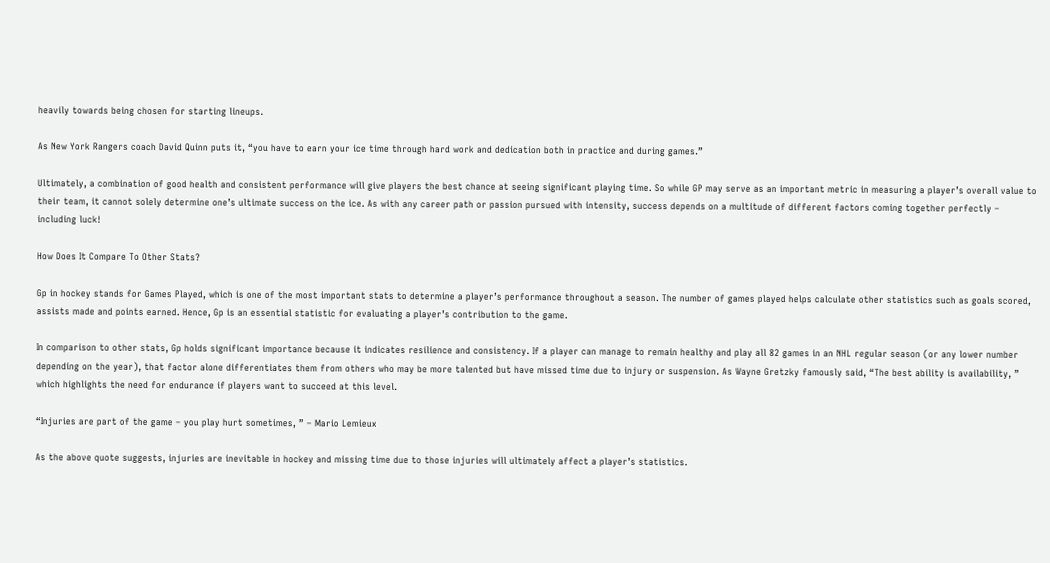heavily towards being chosen for starting lineups.

As New York Rangers coach David Quinn puts it, “you have to earn your ice time through hard work and dedication both in practice and during games.”

Ultimately, a combination of good health and consistent performance will give players the best chance at seeing significant playing time. So while GP may serve as an important metric in measuring a player’s overall value to their team, it cannot solely determine one’s ultimate success on the ice. As with any career path or passion pursued with intensity, success depends on a multitude of different factors coming together perfectly – including luck!

How Does It Compare To Other Stats?

Gp in hockey stands for Games Played, which is one of the most important stats to determine a player’s performance throughout a season. The number of games played helps calculate other statistics such as goals scored, assists made and points earned. Hence, Gp is an essential statistic for evaluating a player’s contribution to the game.

In comparison to other stats, Gp holds significant importance because it indicates resilience and consistency. If a player can manage to remain healthy and play all 82 games in an NHL regular season (or any lower number depending on the year), that factor alone differentiates them from others who may be more talented but have missed time due to injury or suspension. As Wayne Gretzky famously said, “The best ability is availability, ” which highlights the need for endurance if players want to succeed at this level.

“Injuries are part of the game – you play hurt sometimes, ” – Mario Lemieux

As the above quote suggests, injuries are inevitable in hockey and missing time due to those injuries will ultimately affect a player’s statistics.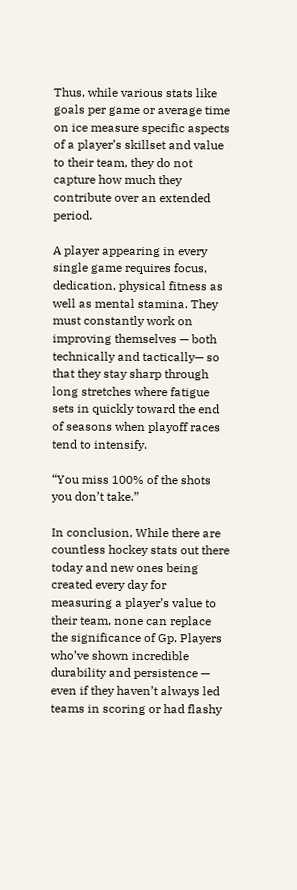Thus, while various stats like goals per game or average time on ice measure specific aspects of a player’s skillset and value to their team, they do not capture how much they contribute over an extended period.

A player appearing in every single game requires focus, dedication, physical fitness as well as mental stamina. They must constantly work on improving themselves — both technically and tactically— so that they stay sharp through long stretches where fatigue sets in quickly toward the end of seasons when playoff races tend to intensify.

“You miss 100% of the shots you don’t take.”

In conclusion, While there are countless hockey stats out there today and new ones being created every day for measuring a player’s value to their team, none can replace the significance of Gp. Players who’ve shown incredible durability and persistence — even if they haven’t always led teams in scoring or had flashy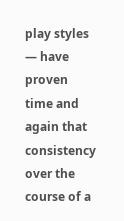play styles — have proven time and again that consistency over the course of a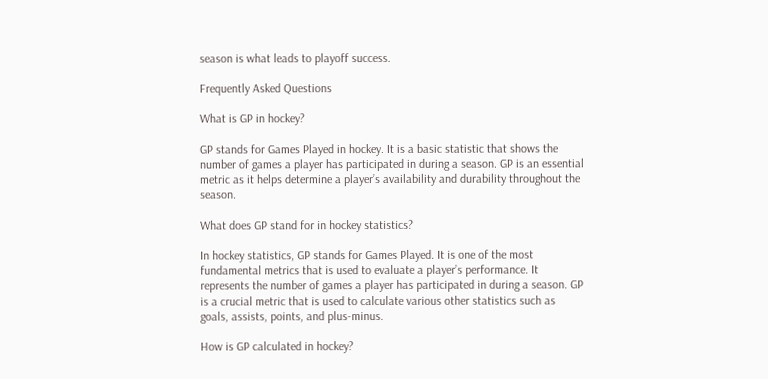season is what leads to playoff success.

Frequently Asked Questions

What is GP in hockey?

GP stands for Games Played in hockey. It is a basic statistic that shows the number of games a player has participated in during a season. GP is an essential metric as it helps determine a player’s availability and durability throughout the season.

What does GP stand for in hockey statistics?

In hockey statistics, GP stands for Games Played. It is one of the most fundamental metrics that is used to evaluate a player’s performance. It represents the number of games a player has participated in during a season. GP is a crucial metric that is used to calculate various other statistics such as goals, assists, points, and plus-minus.

How is GP calculated in hockey?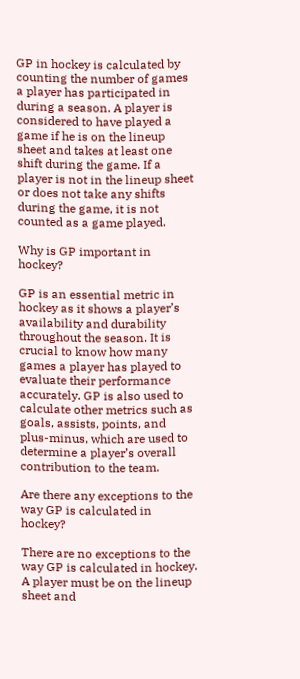GP in hockey is calculated by counting the number of games a player has participated in during a season. A player is considered to have played a game if he is on the lineup sheet and takes at least one shift during the game. If a player is not in the lineup sheet or does not take any shifts during the game, it is not counted as a game played.

Why is GP important in hockey?

GP is an essential metric in hockey as it shows a player’s availability and durability throughout the season. It is crucial to know how many games a player has played to evaluate their performance accurately. GP is also used to calculate other metrics such as goals, assists, points, and plus-minus, which are used to determine a player’s overall contribution to the team.

Are there any exceptions to the way GP is calculated in hockey?

There are no exceptions to the way GP is calculated in hockey. A player must be on the lineup sheet and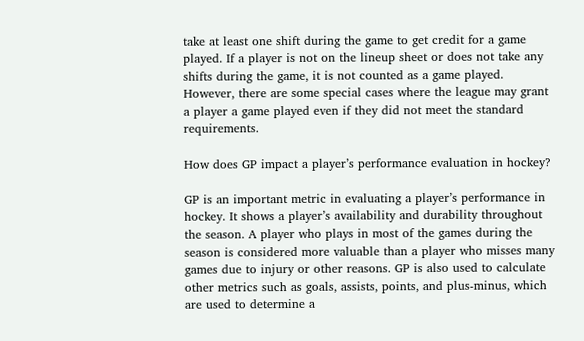take at least one shift during the game to get credit for a game played. If a player is not on the lineup sheet or does not take any shifts during the game, it is not counted as a game played. However, there are some special cases where the league may grant a player a game played even if they did not meet the standard requirements.

How does GP impact a player’s performance evaluation in hockey?

GP is an important metric in evaluating a player’s performance in hockey. It shows a player’s availability and durability throughout the season. A player who plays in most of the games during the season is considered more valuable than a player who misses many games due to injury or other reasons. GP is also used to calculate other metrics such as goals, assists, points, and plus-minus, which are used to determine a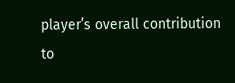player’s overall contribution to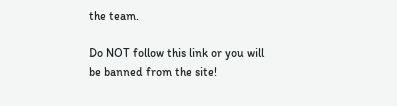the team.

Do NOT follow this link or you will be banned from the site!